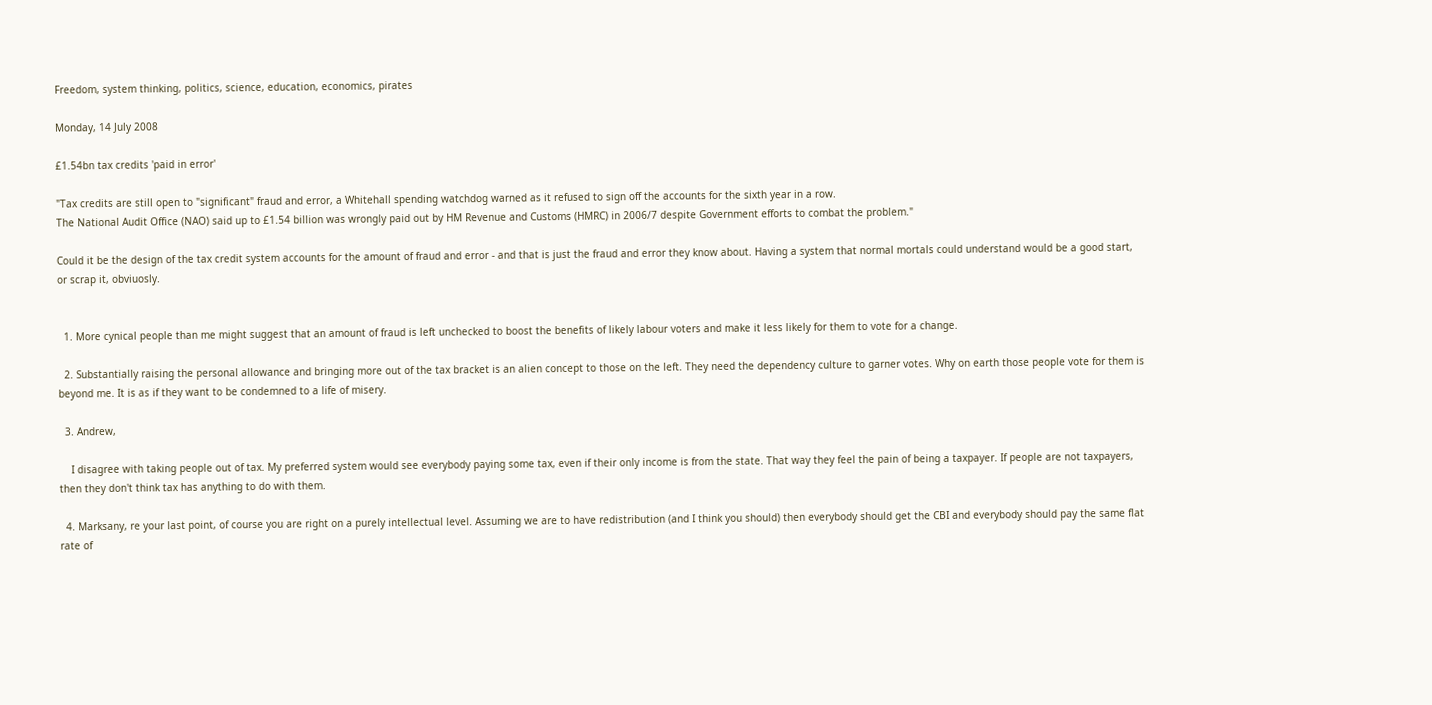Freedom, system thinking, politics, science, education, economics, pirates

Monday, 14 July 2008

£1.54bn tax credits 'paid in error'

"Tax credits are still open to "significant" fraud and error, a Whitehall spending watchdog warned as it refused to sign off the accounts for the sixth year in a row.
The National Audit Office (NAO) said up to £1.54 billion was wrongly paid out by HM Revenue and Customs (HMRC) in 2006/7 despite Government efforts to combat the problem."

Could it be the design of the tax credit system accounts for the amount of fraud and error - and that is just the fraud and error they know about. Having a system that normal mortals could understand would be a good start, or scrap it, obviuosly.


  1. More cynical people than me might suggest that an amount of fraud is left unchecked to boost the benefits of likely labour voters and make it less likely for them to vote for a change.

  2. Substantially raising the personal allowance and bringing more out of the tax bracket is an alien concept to those on the left. They need the dependency culture to garner votes. Why on earth those people vote for them is beyond me. It is as if they want to be condemned to a life of misery.

  3. Andrew,

    I disagree with taking people out of tax. My preferred system would see everybody paying some tax, even if their only income is from the state. That way they feel the pain of being a taxpayer. If people are not taxpayers, then they don't think tax has anything to do with them.

  4. Marksany, re your last point, of course you are right on a purely intellectual level. Assuming we are to have redistribution (and I think you should) then everybody should get the CBI and everybody should pay the same flat rate of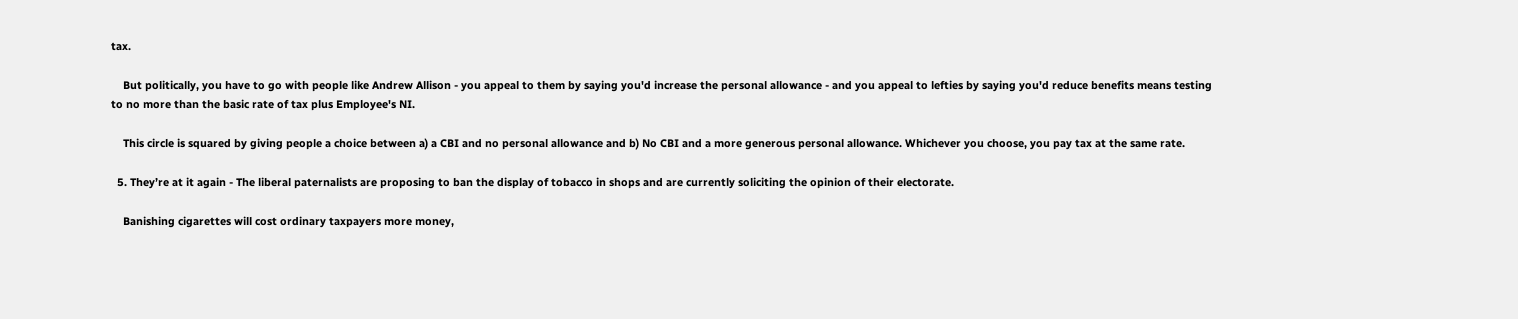tax.

    But politically, you have to go with people like Andrew Allison - you appeal to them by saying you'd increase the personal allowance - and you appeal to lefties by saying you'd reduce benefits means testing to no more than the basic rate of tax plus Employee's NI.

    This circle is squared by giving people a choice between a) a CBI and no personal allowance and b) No CBI and a more generous personal allowance. Whichever you choose, you pay tax at the same rate.

  5. They’re at it again - The liberal paternalists are proposing to ban the display of tobacco in shops and are currently soliciting the opinion of their electorate.

    Banishing cigarettes will cost ordinary taxpayers more money,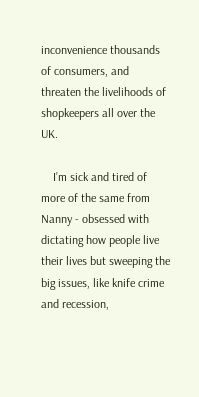inconvenience thousands of consumers, and threaten the livelihoods of shopkeepers all over the UK.

    I’m sick and tired of more of the same from Nanny - obsessed with dictating how people live their lives but sweeping the big issues, like knife crime and recession,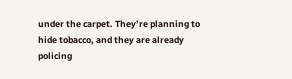under the carpet. They’re planning to hide tobacco, and they are already policing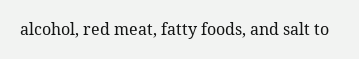alcohol, red meat, fatty foods, and salt to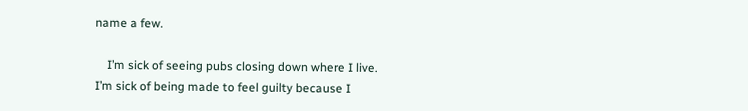name a few.

    I’m sick of seeing pubs closing down where I live. I’m sick of being made to feel guilty because I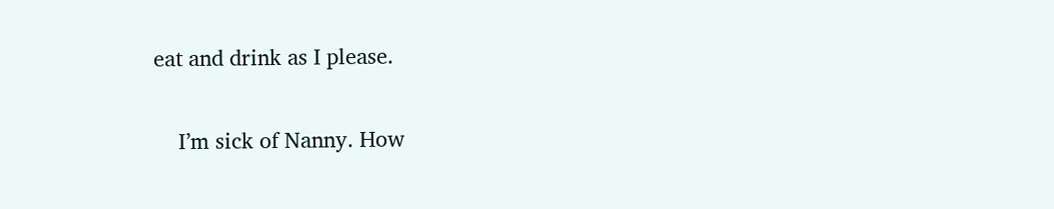eat and drink as I please.

    I’m sick of Nanny. How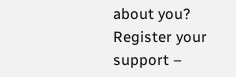about you? Register your support –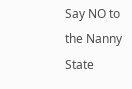Say NO to the Nanny State